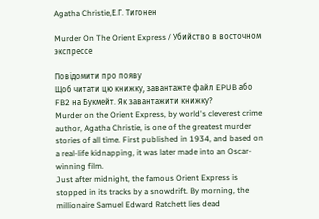Agatha Christie,Е.Г. Тигонен

Murder On The Orient Express / Убийство в восточном экспрессе

Повідомити про появу
Щоб читати цю книжку, завантажте файл EPUB або FB2 на Букмейт. Як завантажити книжку?
Murder on the Orient Express, by world's cleverest crime author, Agatha Christie, is one of the greatest murder stories of all time. First published in 1934, and based on a real-life kidnapping, it was later made into an Oscar-winning film.
Just after midnight, the famous Orient Express is stopped in its tracks by a snowdrift. By morning, the millionaire Samuel Edward Ratchett lies dead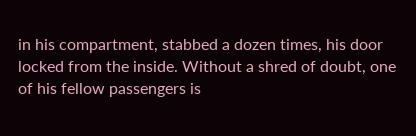in his compartment, stabbed a dozen times, his door locked from the inside. Without a shred of doubt, one of his fellow passengers is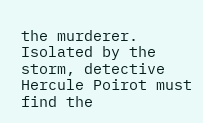the murderer. Isolated by the storm, detective Hercule Poirot must find the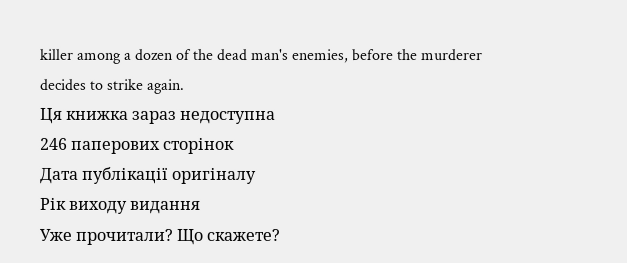killer among a dozen of the dead man's enemies, before the murderer decides to strike again.
Ця книжка зараз недоступна
246 паперових сторінок
Дата публікації оригіналу
Рік виходу видання
Уже прочитали? Що скажете?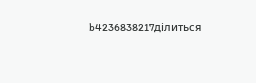b4236838217ділиться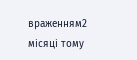враженням2 місяці тому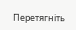Перетягніть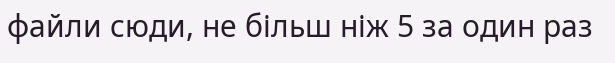файли сюди, не більш ніж 5 за один раз